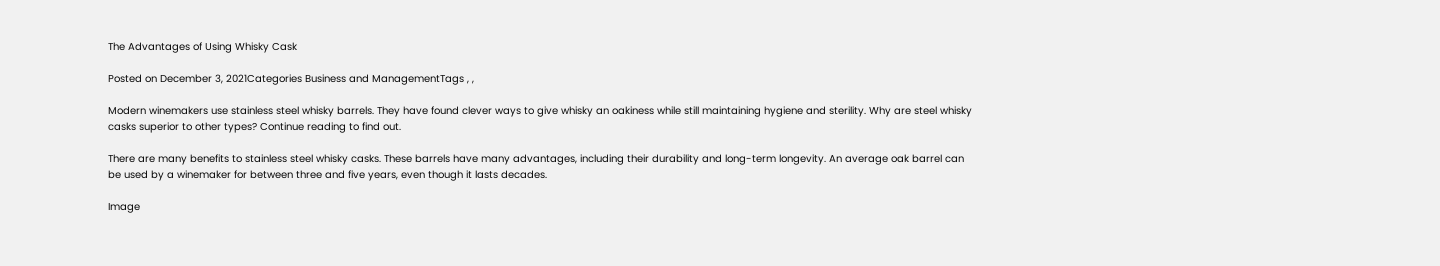The Advantages of Using Whisky Cask

Posted on December 3, 2021Categories Business and ManagementTags , ,

Modern winemakers use stainless steel whisky barrels. They have found clever ways to give whisky an oakiness while still maintaining hygiene and sterility. Why are steel whisky casks superior to other types? Continue reading to find out.

There are many benefits to stainless steel whisky casks. These barrels have many advantages, including their durability and long-term longevity. An average oak barrel can be used by a winemaker for between three and five years, even though it lasts decades.

Image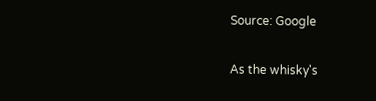Source: Google

As the whisky's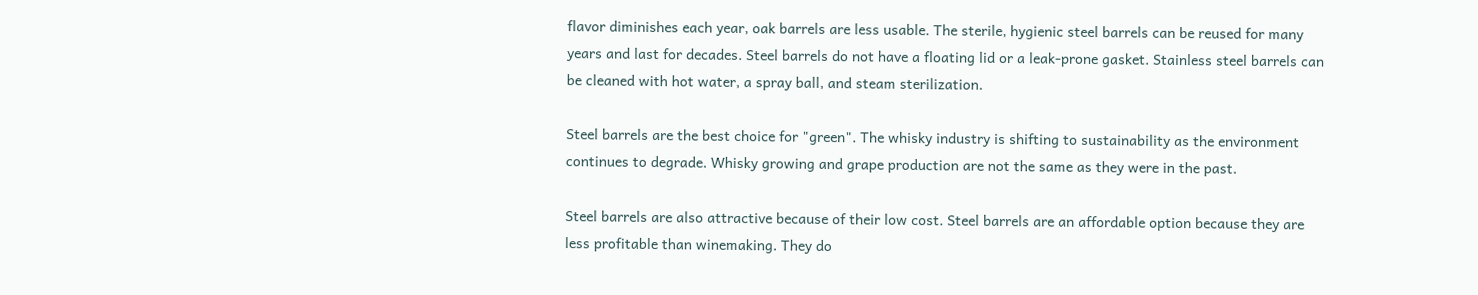flavor diminishes each year, oak barrels are less usable. The sterile, hygienic steel barrels can be reused for many years and last for decades. Steel barrels do not have a floating lid or a leak-prone gasket. Stainless steel barrels can be cleaned with hot water, a spray ball, and steam sterilization.

Steel barrels are the best choice for "green". The whisky industry is shifting to sustainability as the environment continues to degrade. Whisky growing and grape production are not the same as they were in the past.

Steel barrels are also attractive because of their low cost. Steel barrels are an affordable option because they are less profitable than winemaking. They do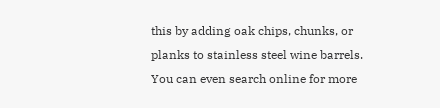this by adding oak chips, chunks, or planks to stainless steel wine barrels. You can even search online for more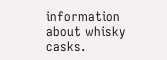information about whisky casks.